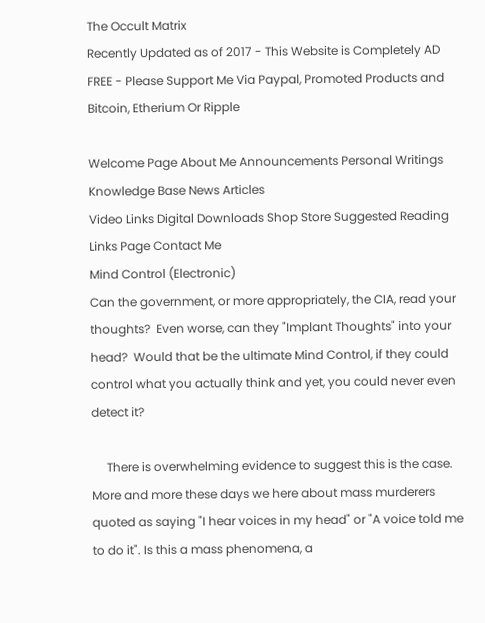The Occult Matrix
Recently Updated as of 2017 - This Website is Completely AD FREE - Please Support Me Via Paypal, Promoted Products and Bitcoin, Etherium Or Ripple

Welcome Page About Me Announcements Personal Writings Knowledge Base News Articles
Video Links Digital Downloads Shop Store Suggested Reading Links Page Contact Me
Mind Control (Electronic)
Can the government, or more appropriately, the CIA, read your thoughts?  Even worse, can they "Implant Thoughts" into your head?  Would that be the ultimate Mind Control, if they could control what you actually think and yet, you could never even detect it?

     There is overwhelming evidence to suggest this is the case. More and more these days we here about mass murderers quoted as saying "I hear voices in my head" or "A voice told me to do it". Is this a mass phenomena, a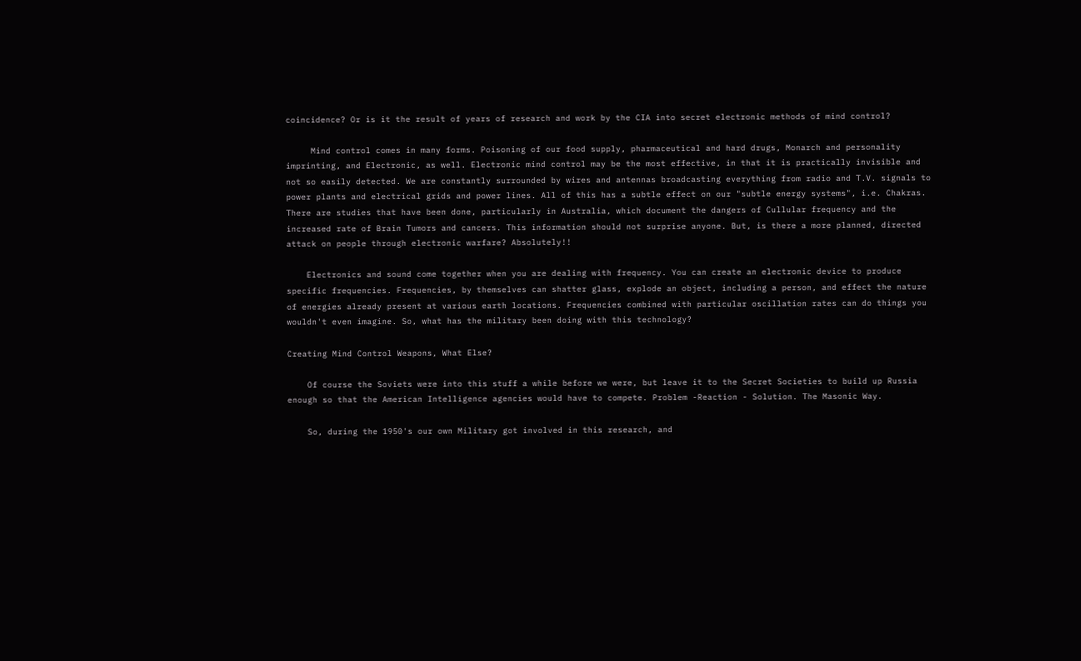coincidence? Or is it the result of years of research and work by the CIA into secret electronic methods of mind control?

     Mind control comes in many forms. Poisoning of our food supply, pharmaceutical and hard drugs, Monarch and personality imprinting, and Electronic, as well. Electronic mind control may be the most effective, in that it is practically invisible and not so easily detected. We are constantly surrounded by wires and antennas broadcasting everything from radio and T.V. signals to power plants and electrical grids and power lines. All of this has a subtle effect on our "subtle energy systems", i.e. Chakras. There are studies that have been done, particularly in Australia, which document the dangers of Cullular frequency and the increased rate of Brain Tumors and cancers. This information should not surprise anyone. But, is there a more planned, directed attack on people through electronic warfare? Absolutely!!

    Electronics and sound come together when you are dealing with frequency. You can create an electronic device to produce specific frequencies. Frequencies, by themselves can shatter glass, explode an object, including a person, and effect the nature of energies already present at various earth locations. Frequencies combined with particular oscillation rates can do things you wouldn't even imagine. So, what has the military been doing with this technology?

Creating Mind Control Weapons, What Else?

    Of course the Soviets were into this stuff a while before we were, but leave it to the Secret Societies to build up Russia enough so that the American Intelligence agencies would have to compete. Problem -Reaction - Solution. The Masonic Way.

    So, during the 1950's our own Military got involved in this research, and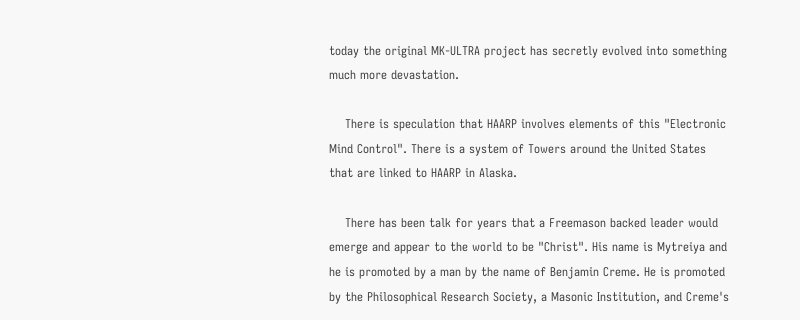today the original MK-ULTRA project has secretly evolved into something much more devastation.

    There is speculation that HAARP involves elements of this "Electronic Mind Control". There is a system of Towers around the United States that are linked to HAARP in Alaska.

    There has been talk for years that a Freemason backed leader would emerge and appear to the world to be "Christ". His name is Mytreiya and he is promoted by a man by the name of Benjamin Creme. He is promoted by the Philosophical Research Society, a Masonic Institution, and Creme's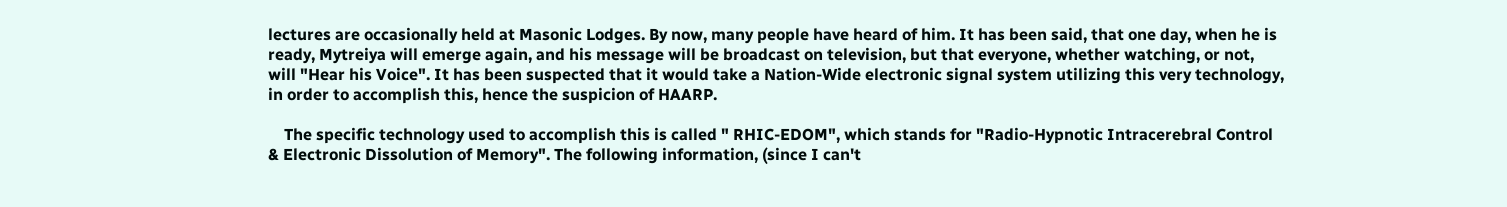lectures are occasionally held at Masonic Lodges. By now, many people have heard of him. It has been said, that one day, when he is ready, Mytreiya will emerge again, and his message will be broadcast on television, but that everyone, whether watching, or not, will "Hear his Voice". It has been suspected that it would take a Nation-Wide electronic signal system utilizing this very technology, in order to accomplish this, hence the suspicion of HAARP.

    The specific technology used to accomplish this is called " RHIC-EDOM", which stands for "Radio-Hypnotic Intracerebral Control & Electronic Dissolution of Memory". The following information, (since I can't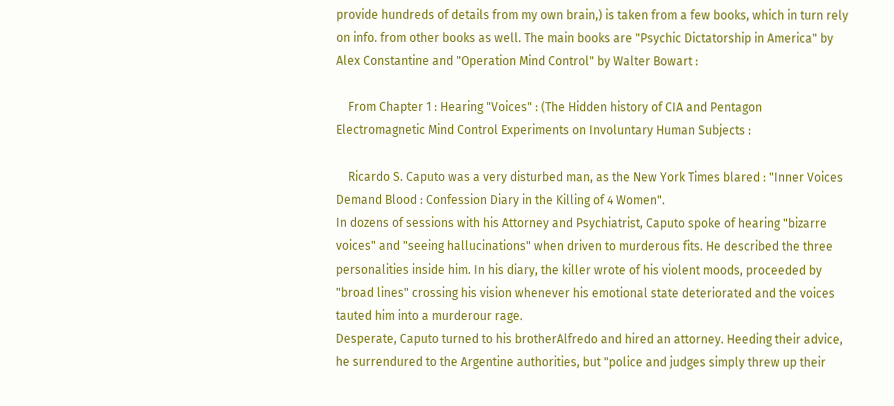provide hundreds of details from my own brain,) is taken from a few books, which in turn rely on info. from other books as well. The main books are "Psychic Dictatorship in America" by Alex Constantine and "Operation Mind Control" by Walter Bowart :

    From Chapter 1 : Hearing "Voices" : (The Hidden history of CIA and Pentagon Electromagnetic Mind Control Experiments on Involuntary Human Subjects :

    Ricardo S. Caputo was a very disturbed man, as the New York Times blared : "Inner Voices Demand Blood : Confession Diary in the Killing of 4 Women".
In dozens of sessions with his Attorney and Psychiatrist, Caputo spoke of hearing "bizarre voices" and "seeing hallucinations" when driven to murderous fits. He described the three personalities inside him. In his diary, the killer wrote of his violent moods, proceeded by "broad lines" crossing his vision whenever his emotional state deteriorated and the voices tauted him into a murderour rage.
Desperate, Caputo turned to his brotherAlfredo and hired an attorney. Heeding their advice, he surrendured to the Argentine authorities, but "police and judges simply threw up their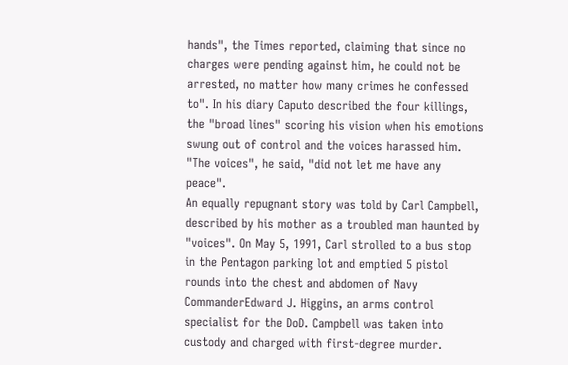hands", the Times reported, claiming that since no charges were pending against him, he could not be arrested, no matter how many crimes he confessed to". In his diary Caputo described the four killings, the "broad lines" scoring his vision when his emotions swung out of control and the voices harassed him. "The voices", he said, "did not let me have any peace".
An equally repugnant story was told by Carl Campbell, described by his mother as a troubled man haunted by "voices". On May 5, 1991, Carl strolled to a bus stop in the Pentagon parking lot and emptied 5 pistol rounds into the chest and abdomen of Navy CommanderEdward J. Higgins, an arms control specialist for the DoD. Campbell was taken into custody and charged with first-degree murder.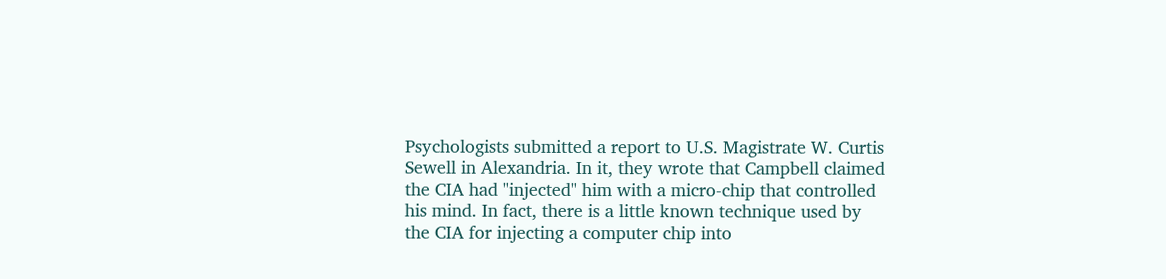Psychologists submitted a report to U.S. Magistrate W. Curtis Sewell in Alexandria. In it, they wrote that Campbell claimed the CIA had "injected" him with a micro-chip that controlled his mind. In fact, there is a little known technique used by the CIA for injecting a computer chip into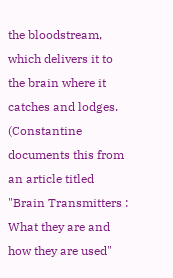the bloodstream, which delivers it to the brain where it catches and lodges. (Constantine documents this from an article titled "Brain Transmitters : What they are and how they are used"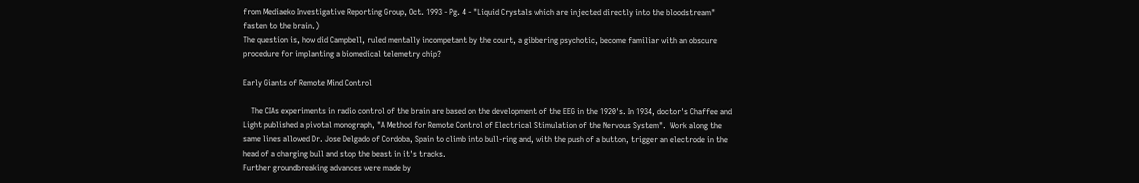from Mediaeko Investigative Reporting Group, Oct. 1993 - Pg. 4 - "Liquid Crystals which are injected directly into the bloodstream" fasten to the brain.)
The question is, how did Campbell, ruled mentally incompetant by the court, a gibbering psychotic, become familiar with an obscure procedure for implanting a biomedical telemetry chip?

Early Giants of Remote Mind Control

    The CIAs experiments in radio control of the brain are based on the development of the EEG in the 1920's. In 1934, doctor's Chaffee and Light published a pivotal monograph, "A Method for Remote Control of Electrical Stimulation of the Nervous System".  Work along the same lines allowed Dr. Jose Delgado of Cordoba, Spain to climb into bull-ring and, with the push of a button, trigger an electrode in the head of a charging bull and stop the beast in it's tracks.
Further groundbreaking advances were made by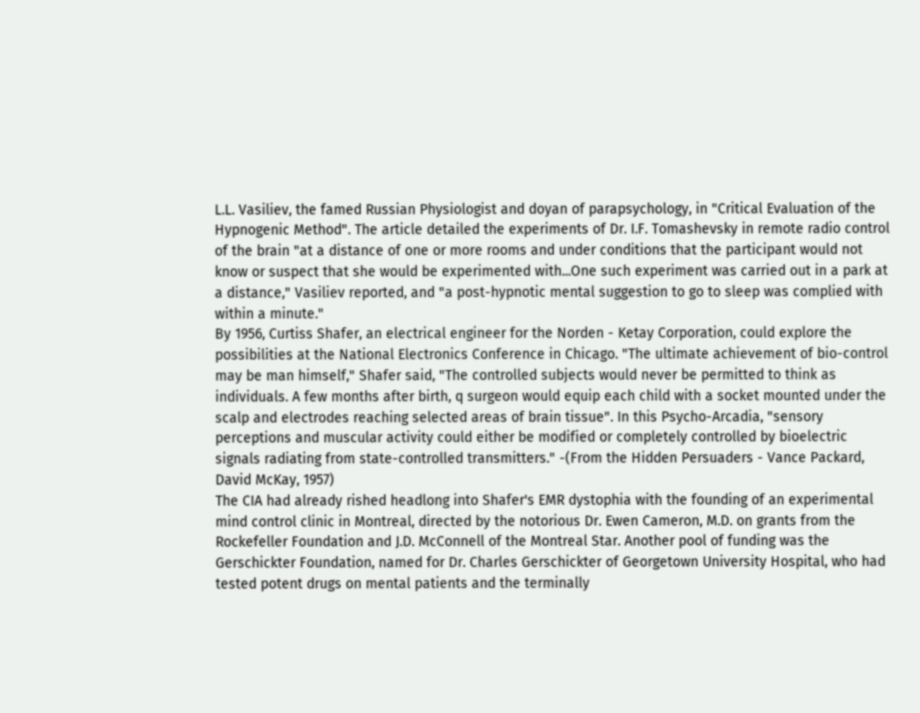L.L. Vasiliev, the famed Russian Physiologist and doyan of parapsychology, in "Critical Evaluation of the Hypnogenic Method". The article detailed the experiments of Dr. I.F. Tomashevsky in remote radio control of the brain "at a distance of one or more rooms and under conditions that the participant would not know or suspect that she would be experimented with...One such experiment was carried out in a park at a distance," Vasiliev reported, and "a post-hypnotic mental suggestion to go to sleep was complied with within a minute."
By 1956, Curtiss Shafer, an electrical engineer for the Norden - Ketay Corporation, could explore the possibilities at the National Electronics Conference in Chicago. "The ultimate achievement of bio-control may be man himself," Shafer said, "The controlled subjects would never be permitted to think as individuals. A few months after birth, q surgeon would equip each child with a socket mounted under the scalp and electrodes reaching selected areas of brain tissue". In this Psycho-Arcadia, "sensory perceptions and muscular activity could either be modified or completely controlled by bioelectric signals radiating from state-controlled transmitters." -(From the Hidden Persuaders - Vance Packard, David McKay, 1957)
The CIA had already rished headlong into Shafer's EMR dystophia with the founding of an experimental mind control clinic in Montreal, directed by the notorious Dr. Ewen Cameron, M.D. on grants from the Rockefeller Foundation and J.D. McConnell of the Montreal Star. Another pool of funding was the Gerschickter Foundation, named for Dr. Charles Gerschickter of Georgetown University Hospital, who had tested potent drugs on mental patients and the terminally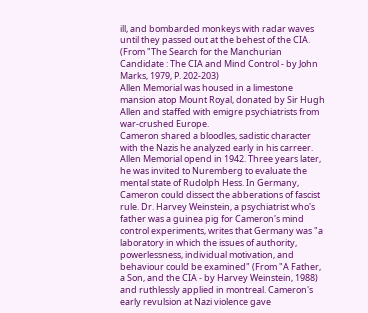ill, and bombarded monkeys with radar waves until they passed out at the behest of the CIA. (From "The Search for the Manchurian Candidate : The CIA and Mind Control - by John Marks, 1979, P. 202-203)
Allen Memorial was housed in a limestone mansion atop Mount Royal, donated by Sir Hugh Allen and staffed with emigre psychiatrists from war-crushed Europe.
Cameron shared a bloodles, sadistic character with the Nazis he analyzed early in his carreer. Allen Memorial opend in 1942. Three years later, he was invited to Nuremberg to evaluate the mental state of Rudolph Hess. In Germany, Cameron could dissect the abberations of fascist rule. Dr. Harvey Weinstein, a psychiatrist who's father was a guinea pig for Cameron's mind control experiments, writes that Germany was "a laboratory in which the issues of authority, powerlessness, individual motivation, and behaviour could be examined" (From "A Father, a Son, and the CIA - by Harvey Weinstein, 1988) and ruthlessly applied in montreal. Cameron's early revulsion at Nazi violence gave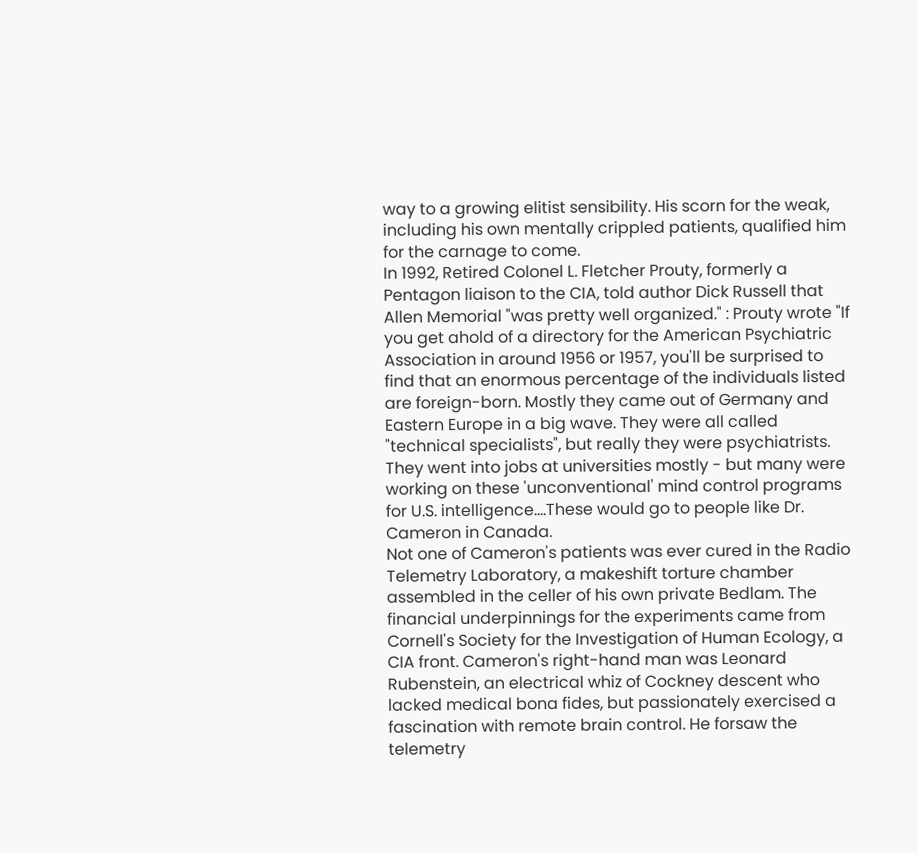way to a growing elitist sensibility. His scorn for the weak, including his own mentally crippled patients, qualified him for the carnage to come.
In 1992, Retired Colonel L. Fletcher Prouty, formerly a Pentagon liaison to the CIA, told author Dick Russell that Allen Memorial "was pretty well organized." : Prouty wrote "If you get ahold of a directory for the American Psychiatric Association in around 1956 or 1957, you'll be surprised to find that an enormous percentage of the individuals listed are foreign-born. Mostly they came out of Germany and Eastern Europe in a big wave. They were all called "technical specialists", but really they were psychiatrists. They went into jobs at universities mostly - but many were working on these 'unconventional' mind control programs for U.S. intelligence....These would go to people like Dr. Cameron in Canada.
Not one of Cameron's patients was ever cured in the Radio Telemetry Laboratory, a makeshift torture chamber assembled in the celler of his own private Bedlam. The financial underpinnings for the experiments came from Cornell's Society for the Investigation of Human Ecology, a CIA front. Cameron's right-hand man was Leonard Rubenstein, an electrical whiz of Cockney descent who lacked medical bona fides, but passionately exercised a fascination with remote brain control. He forsaw the telemetry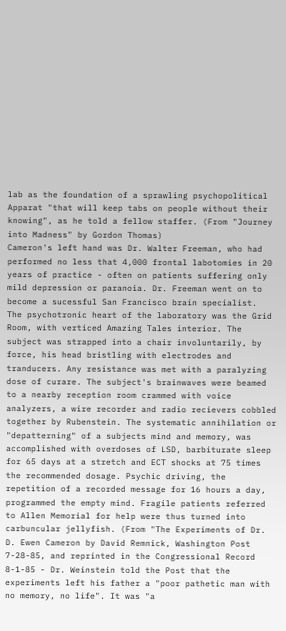lab as the foundation of a sprawling psychopolitical Apparat "that will keep tabs on people without their knowing", as he told a fellow staffer. (From "Journey into Madness" by Gordon Thomas)
Cameron's left hand was Dr. Walter Freeman, who had performed no less that 4,000 frontal labotomies in 20 years of practice - often on patients suffering only mild depression or paranoia. Dr. Freeman went on to become a sucessful San Francisco brain specialist.
The psychotronic heart of the laboratory was the Grid Room, with verticed Amazing Tales interior. The subject was strapped into a chair involuntarily, by force, his head bristling with electrodes and tranducers. Any resistance was met with a paralyzing dose of curare. The subject's brainwaves were beamed to a nearby reception room crammed with voice analyzers, a wire recorder and radio recievers cobbled together by Rubenstein. The systematic annihilation or "depatterning" of a subjects mind and memory, was accomplished with overdoses of LSD, barbiturate sleep for 65 days at a stretch and ECT shocks at 75 times the recommended dosage. Psychic driving, the repetition of a recorded message for 16 hours a day, programmed the empty mind. Fragile patients referred to Allen Memorial for help were thus turned into carbuncular jellyfish. (From "The Experiments of Dr. D. Ewen Cameron by David Remnick, Washington Post 7-28-85, and reprinted in the Congressional Record 8-1-85 - Dr. Weinstein told the Post that the experiments left his father a "poor pathetic man with no memory, no life". It was "a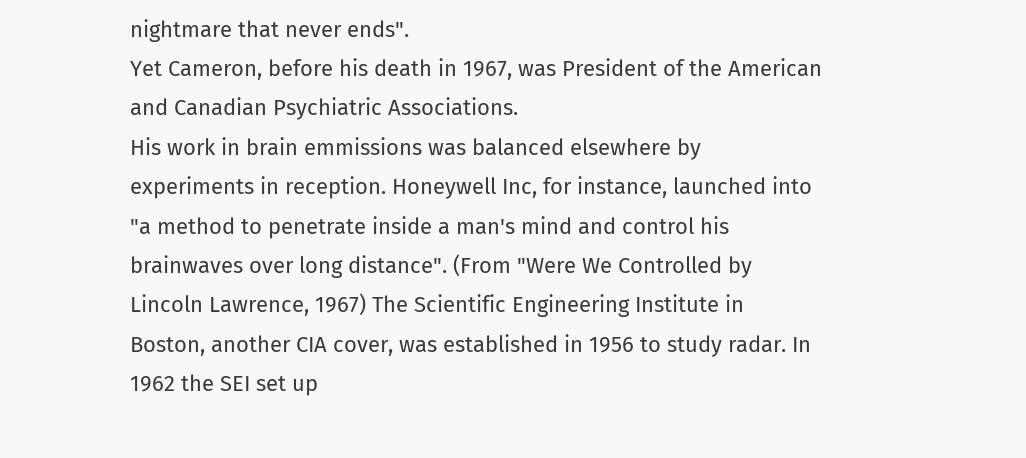nightmare that never ends".
Yet Cameron, before his death in 1967, was President of the American and Canadian Psychiatric Associations.
His work in brain emmissions was balanced elsewhere by experiments in reception. Honeywell Inc, for instance, launched into "a method to penetrate inside a man's mind and control his brainwaves over long distance". (From "Were We Controlled by Lincoln Lawrence, 1967) The Scientific Engineering Institute in Boston, another CIA cover, was established in 1956 to study radar. In 1962 the SEI set up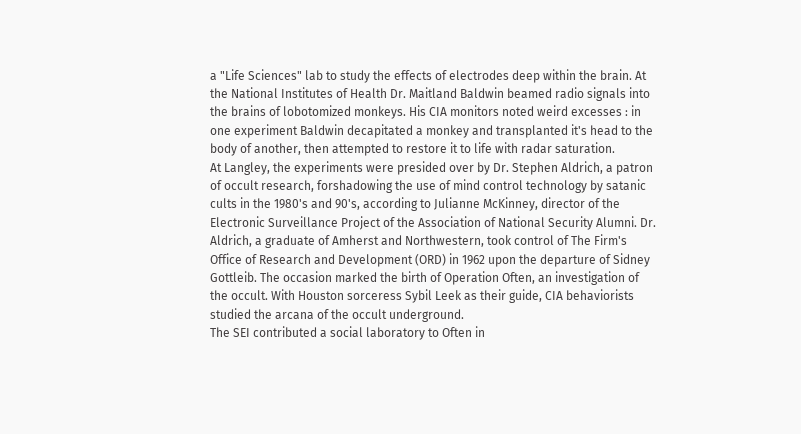a "Life Sciences" lab to study the effects of electrodes deep within the brain. At the National Institutes of Health Dr. Maitland Baldwin beamed radio signals into the brains of lobotomized monkeys. His CIA monitors noted weird excesses : in one experiment Baldwin decapitated a monkey and transplanted it's head to the body of another, then attempted to restore it to life with radar saturation.
At Langley, the experiments were presided over by Dr. Stephen Aldrich, a patron of occult research, forshadowing the use of mind control technology by satanic cults in the 1980's and 90's, according to Julianne McKinney, director of the Electronic Surveillance Project of the Association of National Security Alumni. Dr. Aldrich, a graduate of Amherst and Northwestern, took control of The Firm's Office of Research and Development (ORD) in 1962 upon the departure of Sidney Gottleib. The occasion marked the birth of Operation Often, an investigation of the occult. With Houston sorceress Sybil Leek as their guide, CIA behaviorists studied the arcana of the occult underground.
The SEI contributed a social laboratory to Often in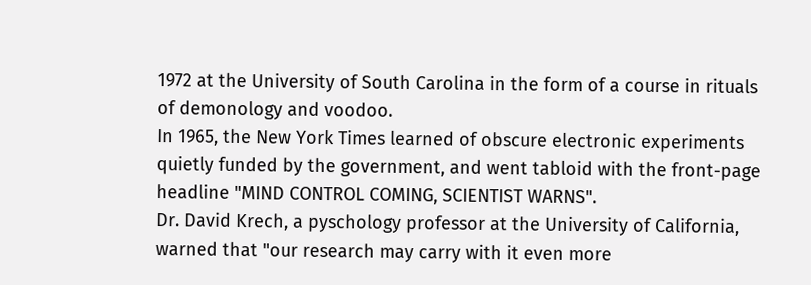1972 at the University of South Carolina in the form of a course in rituals of demonology and voodoo.
In 1965, the New York Times learned of obscure electronic experiments quietly funded by the government, and went tabloid with the front-page headline "MIND CONTROL COMING, SCIENTIST WARNS".
Dr. David Krech, a pyschology professor at the University of California, warned that "our research may carry with it even more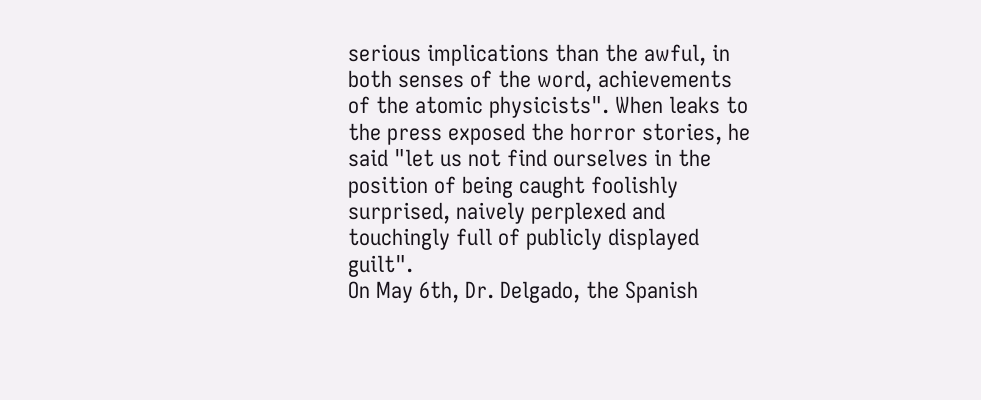serious implications than the awful, in both senses of the word, achievements of the atomic physicists". When leaks to the press exposed the horror stories, he said "let us not find ourselves in the position of being caught foolishly surprised, naively perplexed and touchingly full of publicly displayed guilt".
On May 6th, Dr. Delgado, the Spanish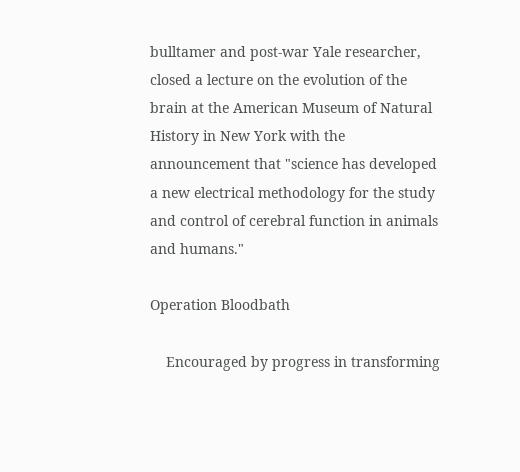bulltamer and post-war Yale researcher, closed a lecture on the evolution of the brain at the American Museum of Natural History in New York with the announcement that "science has developed a new electrical methodology for the study and control of cerebral function in animals and humans."

Operation Bloodbath

    Encouraged by progress in transforming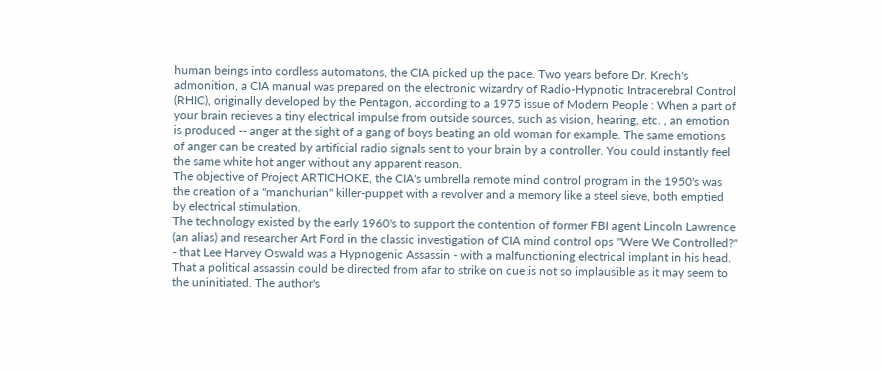human beings into cordless automatons, the CIA picked up the pace. Two years before Dr. Krech's admonition, a CIA manual was prepared on the electronic wizardry of Radio-Hypnotic Intracerebral Control (RHIC), originally developed by the Pentagon, according to a 1975 issue of Modern People : When a part of your brain recieves a tiny electrical impulse from outside sources, such as vision, hearing, etc. , an emotion is produced -- anger at the sight of a gang of boys beating an old woman for example. The same emotions of anger can be created by artificial radio signals sent to your brain by a controller. You could instantly feel the same white hot anger without any apparent reason.
The objective of Project ARTICHOKE, the CIA's umbrella remote mind control program in the 1950's was the creation of a "manchurian" killer-puppet with a revolver and a memory like a steel sieve, both emptied by electrical stimulation.
The technology existed by the early 1960's to support the contention of former FBI agent Lincoln Lawrence (an alias) and researcher Art Ford in the classic investigation of CIA mind control ops "Were We Controlled?" - that Lee Harvey Oswald was a Hypnogenic Assassin - with a malfunctioning electrical implant in his head.
That a political assassin could be directed from afar to strike on cue is not so implausible as it may seem to the uninitiated. The author's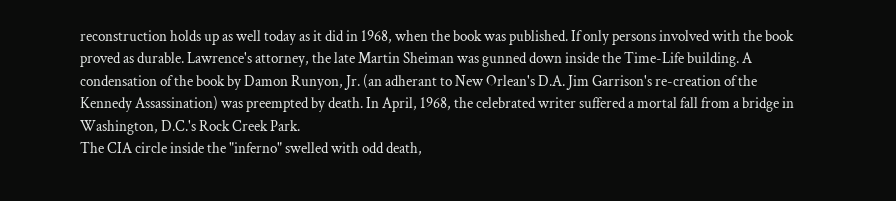reconstruction holds up as well today as it did in 1968, when the book was published. If only persons involved with the book proved as durable. Lawrence's attorney, the late Martin Sheiman was gunned down inside the Time-Life building. A condensation of the book by Damon Runyon, Jr. (an adherant to New Orlean's D.A. Jim Garrison's re-creation of the Kennedy Assassination) was preempted by death. In April, 1968, the celebrated writer suffered a mortal fall from a bridge in Washington, D.C.'s Rock Creek Park.
The CIA circle inside the "inferno" swelled with odd death,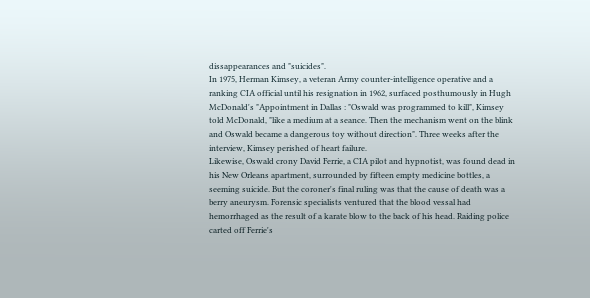dissappearances and "suicides".
In 1975, Herman Kimsey, a veteran Army counter-intelligence operative and a ranking CIA official until his resignation in 1962, surfaced posthumously in Hugh McDonald's "Appointment in Dallas : "Oswald was programmed to kill", Kimsey told McDonald, "like a medium at a seance. Then the mechanism went on the blink and Oswald became a dangerous toy without direction". Three weeks after the interview, Kimsey perished of heart failure.
Likewise, Oswald crony David Ferrie, a CIA pilot and hypnotist, was found dead in his New Orleans apartment, surrounded by fifteen empty medicine bottles, a seeming suicide. But the coroner's final ruling was that the cause of death was a berry aneurysm. Forensic specialists ventured that the blood vessal had hemorrhaged as the result of a karate blow to the back of his head. Raiding police carted off Ferrie's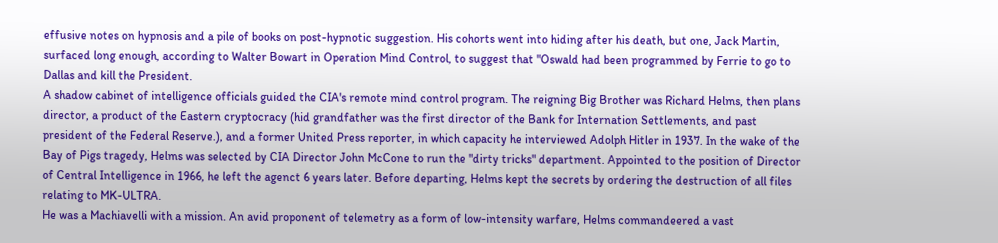effusive notes on hypnosis and a pile of books on post-hypnotic suggestion. His cohorts went into hiding after his death, but one, Jack Martin, surfaced long enough, according to Walter Bowart in Operation Mind Control, to suggest that "Oswald had been programmed by Ferrie to go to Dallas and kill the President.
A shadow cabinet of intelligence officials guided the CIA's remote mind control program. The reigning Big Brother was Richard Helms, then plans director, a product of the Eastern cryptocracy (hid grandfather was the first director of the Bank for Internation Settlements, and past president of the Federal Reserve.), and a former United Press reporter, in which capacity he interviewed Adolph Hitler in 1937. In the wake of the Bay of Pigs tragedy, Helms was selected by CIA Director John McCone to run the "dirty tricks" department. Appointed to the position of Director of Central Intelligence in 1966, he left the agenct 6 years later. Before departing, Helms kept the secrets by ordering the destruction of all files relating to MK-ULTRA.
He was a Machiavelli with a mission. An avid proponent of telemetry as a form of low-intensity warfare, Helms commandeered a vast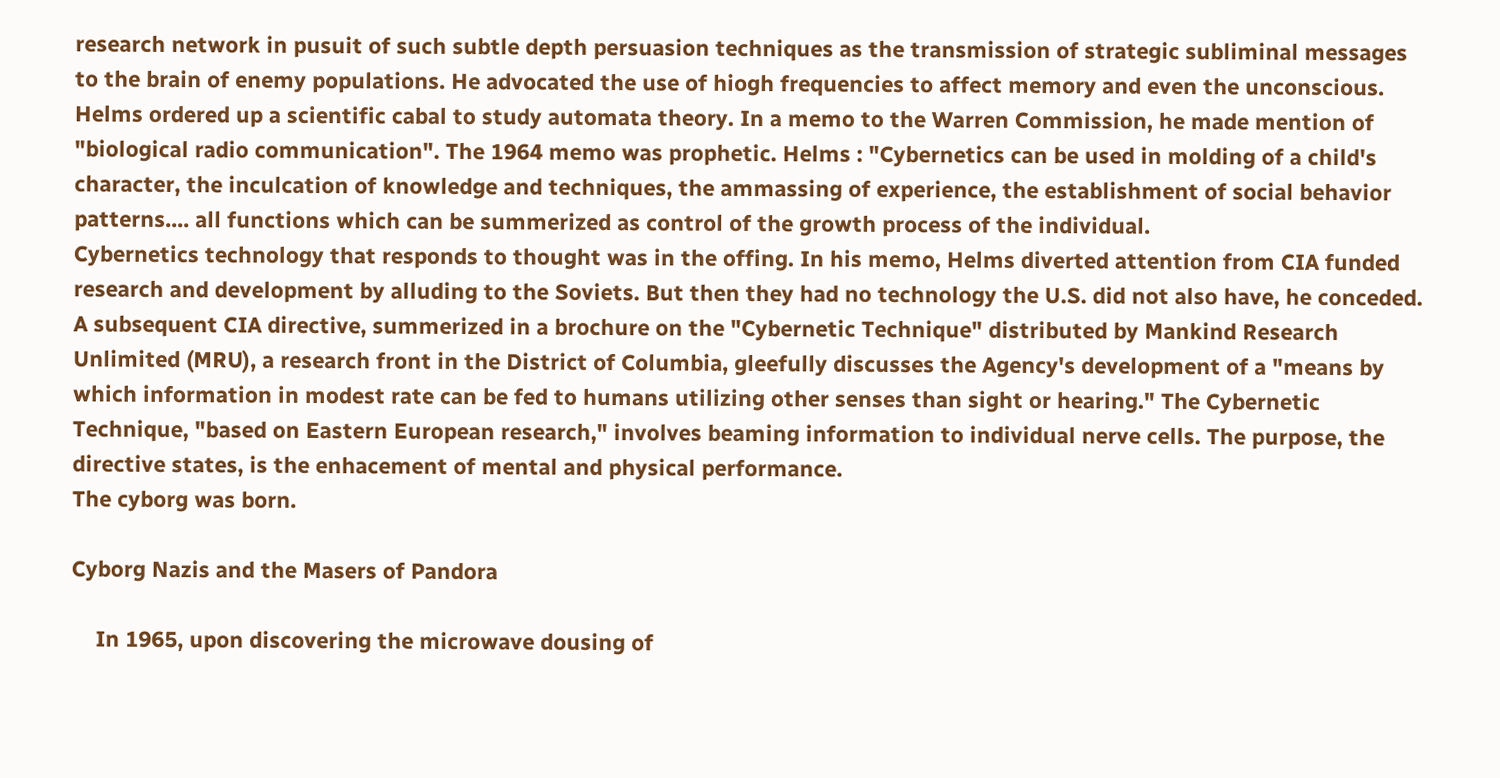research network in pusuit of such subtle depth persuasion techniques as the transmission of strategic subliminal messages to the brain of enemy populations. He advocated the use of hiogh frequencies to affect memory and even the unconscious. Helms ordered up a scientific cabal to study automata theory. In a memo to the Warren Commission, he made mention of "biological radio communication". The 1964 memo was prophetic. Helms : "Cybernetics can be used in molding of a child's character, the inculcation of knowledge and techniques, the ammassing of experience, the establishment of social behavior patterns.... all functions which can be summerized as control of the growth process of the individual.
Cybernetics technology that responds to thought was in the offing. In his memo, Helms diverted attention from CIA funded research and development by alluding to the Soviets. But then they had no technology the U.S. did not also have, he conceded.
A subsequent CIA directive, summerized in a brochure on the "Cybernetic Technique" distributed by Mankind Research Unlimited (MRU), a research front in the District of Columbia, gleefully discusses the Agency's development of a "means by which information in modest rate can be fed to humans utilizing other senses than sight or hearing." The Cybernetic Technique, "based on Eastern European research," involves beaming information to individual nerve cells. The purpose, the directive states, is the enhacement of mental and physical performance.
The cyborg was born.

Cyborg Nazis and the Masers of Pandora

    In 1965, upon discovering the microwave dousing of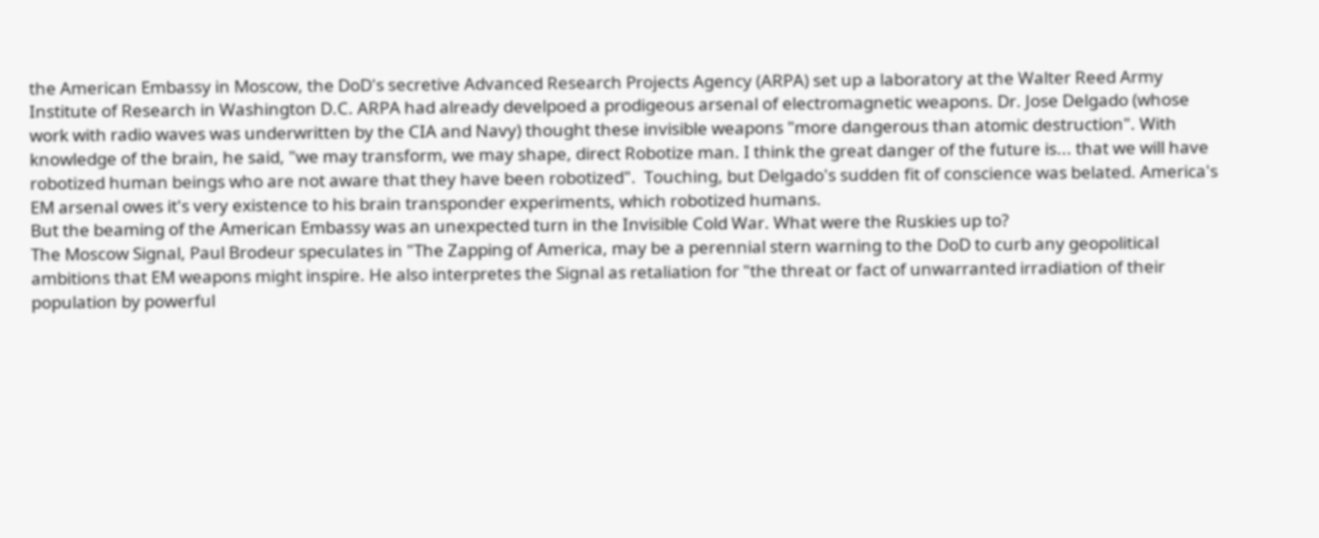the American Embassy in Moscow, the DoD's secretive Advanced Research Projects Agency (ARPA) set up a laboratory at the Walter Reed Army Institute of Research in Washington D.C. ARPA had already develpoed a prodigeous arsenal of electromagnetic weapons. Dr. Jose Delgado (whose work with radio waves was underwritten by the CIA and Navy) thought these invisible weapons "more dangerous than atomic destruction". With knowledge of the brain, he said, "we may transform, we may shape, direct Robotize man. I think the great danger of the future is... that we will have robotized human beings who are not aware that they have been robotized".  Touching, but Delgado's sudden fit of conscience was belated. America's EM arsenal owes it's very existence to his brain transponder experiments, which robotized humans.
But the beaming of the American Embassy was an unexpected turn in the Invisible Cold War. What were the Ruskies up to?
The Moscow Signal, Paul Brodeur speculates in "The Zapping of America, may be a perennial stern warning to the DoD to curb any geopolitical ambitions that EM weapons might inspire. He also interpretes the Signal as retaliation for "the threat or fact of unwarranted irradiation of their population by powerful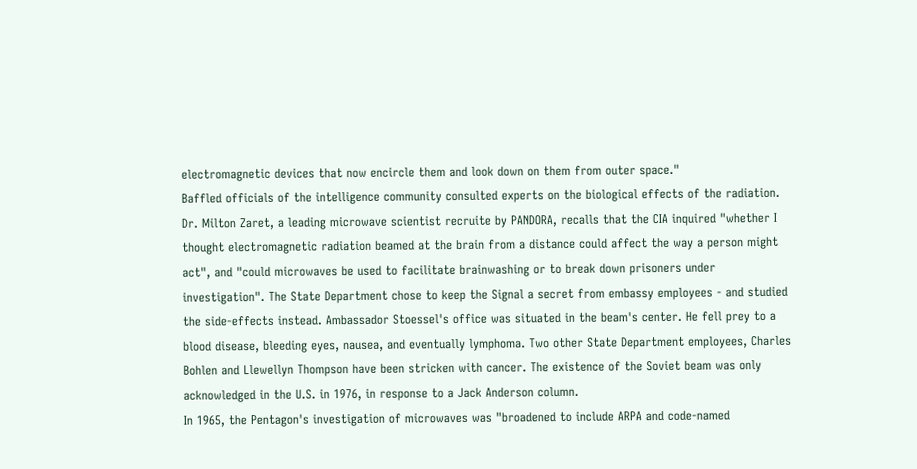electromagnetic devices that now encircle them and look down on them from outer space."
Baffled officials of the intelligence community consulted experts on the biological effects of the radiation. Dr. Milton Zaret, a leading microwave scientist recruite by PANDORA, recalls that the CIA inquired "whether I thought electromagnetic radiation beamed at the brain from a distance could affect the way a person might act", and "could microwaves be used to facilitate brainwashing or to break down prisoners under investigation". The State Department chose to keep the Signal a secret from embassy employees - and studied the side-effects instead. Ambassador Stoessel's office was situated in the beam's center. He fell prey to a blood disease, bleeding eyes, nausea, and eventually lymphoma. Two other State Department employees, Charles Bohlen and Llewellyn Thompson have been stricken with cancer. The existence of the Soviet beam was only acknowledged in the U.S. in 1976, in response to a Jack Anderson column.
In 1965, the Pentagon's investigation of microwaves was "broadened to include ARPA and code-named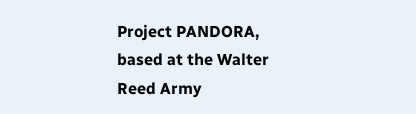Project PANDORA, based at the Walter Reed Army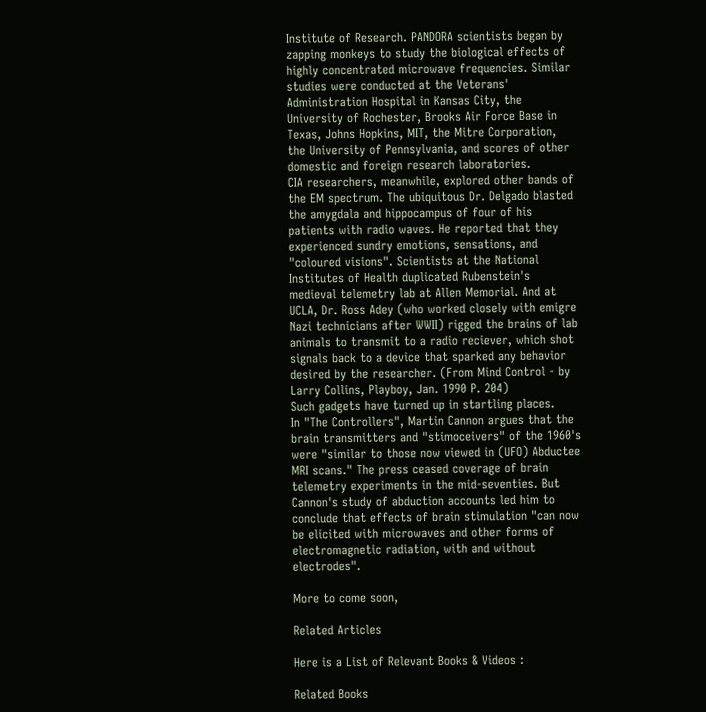Institute of Research. PANDORA scientists began by zapping monkeys to study the biological effects of highly concentrated microwave frequencies. Similar studies were conducted at the Veterans' Administration Hospital in Kansas City, the University of Rochester, Brooks Air Force Base in Texas, Johns Hopkins, MIT, the Mitre Corporation, the University of Pennsylvania, and scores of other domestic and foreign research laboratories.
CIA researchers, meanwhile, explored other bands of the EM spectrum. The ubiquitous Dr. Delgado blasted the amygdala and hippocampus of four of his patients with radio waves. He reported that they experienced sundry emotions, sensations, and "coloured visions". Scientists at the National Institutes of Health duplicated Rubenstein's medieval telemetry lab at Allen Memorial. And at UCLA, Dr. Ross Adey (who worked closely with emigre Nazi technicians after WWII) rigged the brains of lab animals to transmit to a radio reciever, which shot signals back to a device that sparked any behavior desired by the researcher. (From Mind Control - by Larry Collins, Playboy, Jan. 1990 P. 204)
Such gadgets have turned up in startling places.
In "The Controllers", Martin Cannon argues that the brain transmitters and "stimoceivers" of the 1960's were "similar to those now viewed in (UFO) Abductee MRI scans." The press ceased coverage of brain telemetry experiments in the mid-seventies. But Cannon's study of abduction accounts led him to conclude that effects of brain stimulation "can now be elicited with microwaves and other forms of electromagnetic radiation, with and without electrodes".

More to come soon,

Related Articles

Here is a List of Relevant Books & Videos :

Related Books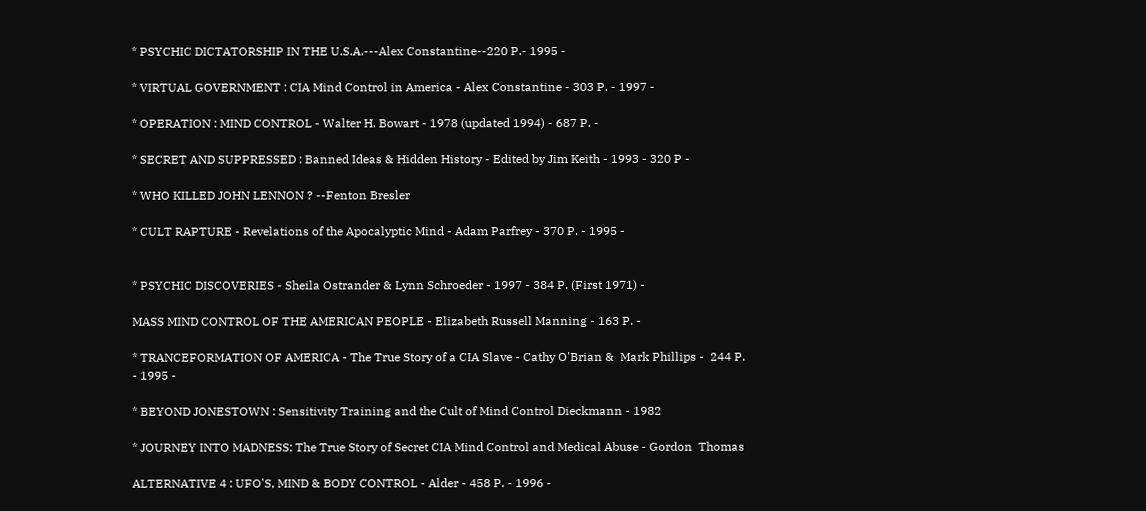* PSYCHIC DICTATORSHIP IN THE U.S.A.---Alex Constantine--220 P.- 1995 -

* VIRTUAL GOVERNMENT : CIA Mind Control in America - Alex Constantine - 303 P. - 1997 -

* OPERATION : MIND CONTROL - Walter H. Bowart - 1978 (updated 1994) - 687 P. -

* SECRET AND SUPPRESSED : Banned Ideas & Hidden History - Edited by Jim Keith - 1993 - 320 P -

* WHO KILLED JOHN LENNON ? --Fenton Bresler

* CULT RAPTURE - Revelations of the Apocalyptic Mind - Adam Parfrey - 370 P. - 1995 -


* PSYCHIC DISCOVERIES - Sheila Ostrander & Lynn Schroeder - 1997 - 384 P. (First 1971) -

MASS MIND CONTROL OF THE AMERICAN PEOPLE - Elizabeth Russell Manning - 163 P. -

* TRANCEFORMATION OF AMERICA - The True Story of a CIA Slave - Cathy O'Brian &  Mark Phillips -  244 P. - 1995 -

* BEYOND JONESTOWN : Sensitivity Training and the Cult of Mind Control Dieckmann - 1982

* JOURNEY INTO MADNESS: The True Story of Secret CIA Mind Control and Medical Abuse - Gordon  Thomas

ALTERNATIVE 4 : UFO'S, MIND & BODY CONTROL - Alder - 458 P. - 1996 -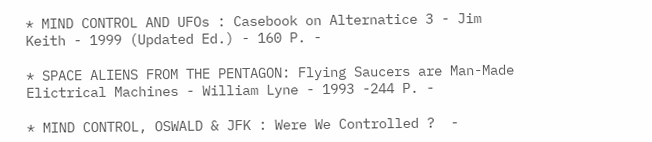* MIND CONTROL AND UFOs : Casebook on Alternatice 3 - Jim Keith - 1999 (Updated Ed.) - 160 P. -

* SPACE ALIENS FROM THE PENTAGON: Flying Saucers are Man-Made Elictrical Machines - William Lyne - 1993 -244 P. -

* MIND CONTROL, OSWALD & JFK : Were We Controlled ?  -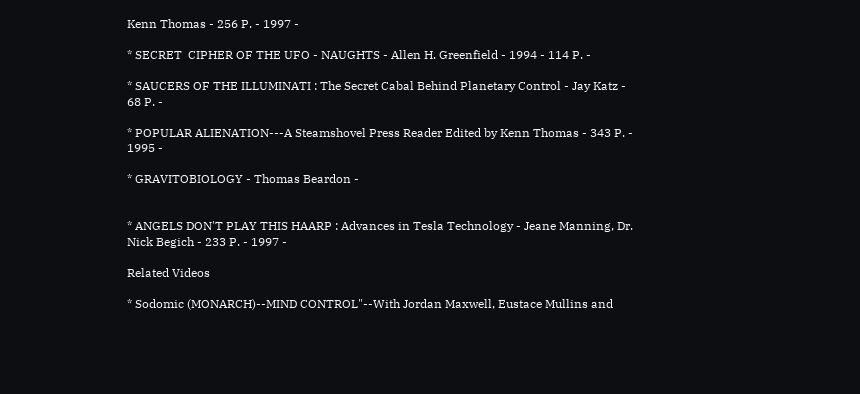Kenn Thomas - 256 P. - 1997 -

* SECRET  CIPHER OF THE UFO - NAUGHTS - Allen H. Greenfield - 1994 - 114 P. -

* SAUCERS OF THE ILLUMINATI : The Secret Cabal Behind Planetary Control - Jay Katz - 68 P. -

* POPULAR ALIENATION---A Steamshovel Press Reader Edited by Kenn Thomas - 343 P. - 1995 -

* GRAVITOBIOLOGY - Thomas Beardon -


* ANGELS DON'T PLAY THIS HAARP : Advances in Tesla Technology - Jeane Manning, Dr. Nick Begich - 233 P. - 1997 -

Related Videos

* Sodomic (MONARCH)--MIND CONTROL"--With Jordan Maxwell, Eustace Mullins and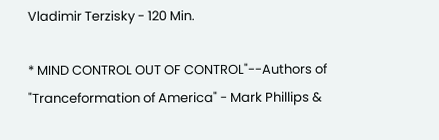Vladimir Terzisky - 120 Min.

* MIND CONTROL OUT OF CONTROL"--Authors of "Tranceformation of America" - Mark Phillips &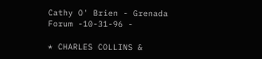Cathy O' Brien - Grenada Forum -10-31-96 -

* CHARLES COLLINS &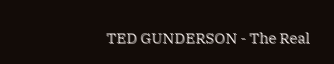TED GUNDERSON - The Real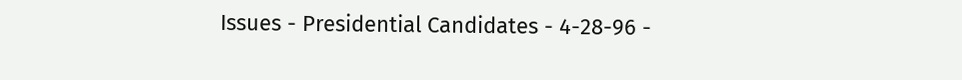Issues - Presidential Candidates - 4-28-96 -